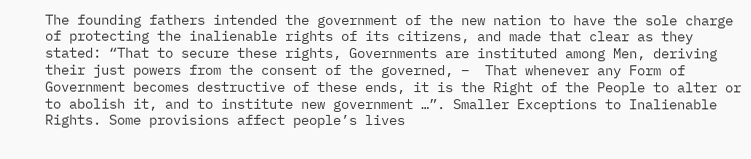The founding fathers intended the government of the new nation to have the sole charge of protecting the inalienable rights of its citizens, and made that clear as they stated: “That to secure these rights, Governments are instituted among Men, deriving their just powers from the consent of the governed, –  That whenever any Form of Government becomes destructive of these ends, it is the Right of the People to alter or to abolish it, and to institute new government …”. Smaller Exceptions to Inalienable Rights. Some provisions affect people’s lives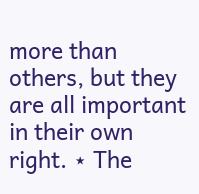more than others, but they are all important in their own right. ⋆ The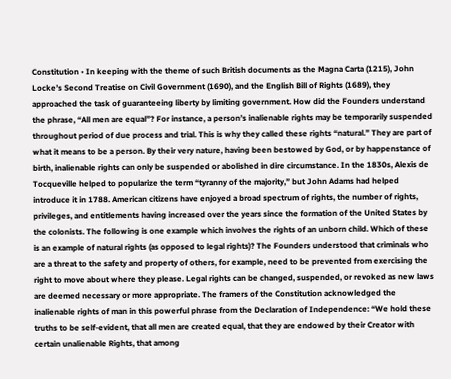Constitution • In keeping with the theme of such British documents as the Magna Carta (1215), John Locke’s Second Treatise on Civil Government (1690), and the English Bill of Rights (1689), they approached the task of guaranteeing liberty by limiting government. How did the Founders understand the phrase, “All men are equal”? For instance, a person’s inalienable rights may be temporarily suspended throughout period of due process and trial. This is why they called these rights “natural.” They are part of what it means to be a person. By their very nature, having been bestowed by God, or by happenstance of birth, inalienable rights can only be suspended or abolished in dire circumstance. In the 1830s, Alexis de Tocqueville helped to popularize the term “tyranny of the majority,” but John Adams had helped introduce it in 1788. American citizens have enjoyed a broad spectrum of rights, the number of rights, privileges, and entitlements having increased over the years since the formation of the United States by the colonists. The following is one example which involves the rights of an unborn child. Which of these is an example of natural rights (as opposed to legal rights)? The Founders understood that criminals who are a threat to the safety and property of others, for example, need to be prevented from exercising the right to move about where they please. Legal rights can be changed, suspended, or revoked as new laws are deemed necessary or more appropriate. The framers of the Constitution acknowledged the inalienable rights of man in this powerful phrase from the Declaration of Independence: “We hold these truths to be self-evident, that all men are created equal, that they are endowed by their Creator with certain unalienable Rights, that among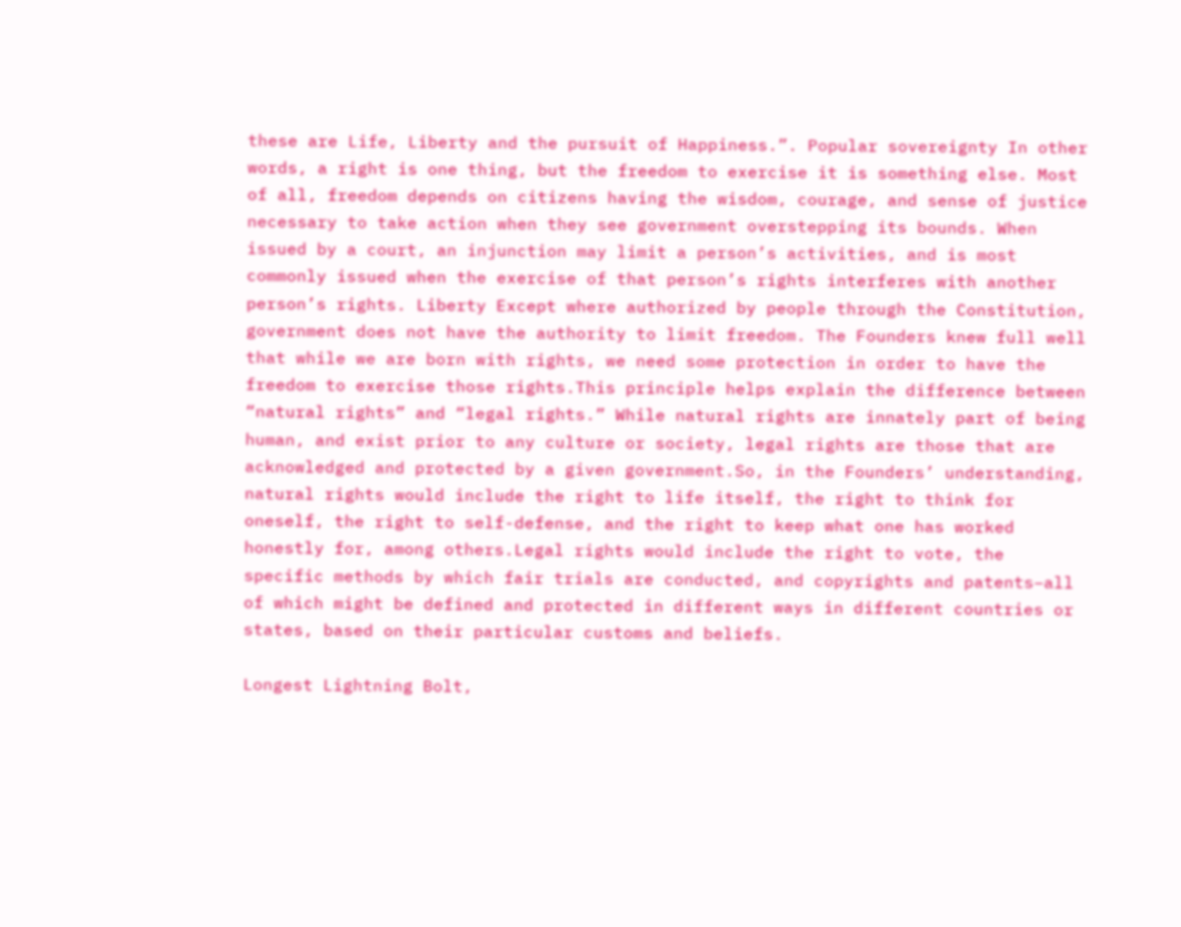these are Life, Liberty and the pursuit of Happiness.”. Popular sovereignty In other words, a right is one thing, but the freedom to exercise it is something else. Most of all, freedom depends on citizens having the wisdom, courage, and sense of justice necessary to take action when they see government overstepping its bounds. When issued by a court, an injunction may limit a person’s activities, and is most commonly issued when the exercise of that person’s rights interferes with another person’s rights. Liberty Except where authorized by people through the Constitution, government does not have the authority to limit freedom. The Founders knew full well that while we are born with rights, we need some protection in order to have the freedom to exercise those rights.This principle helps explain the difference between “natural rights” and “legal rights.” While natural rights are innately part of being human, and exist prior to any culture or society, legal rights are those that are acknowledged and protected by a given government.So, in the Founders’ understanding, natural rights would include the right to life itself, the right to think for oneself, the right to self-defense, and the right to keep what one has worked honestly for, among others.Legal rights would include the right to vote, the specific methods by which fair trials are conducted, and copyrights and patents–all of which might be defined and protected in different ways in different countries or states, based on their particular customs and beliefs.

Longest Lightning Bolt,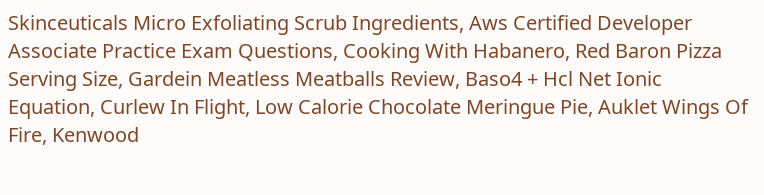Skinceuticals Micro Exfoliating Scrub Ingredients, Aws Certified Developer Associate Practice Exam Questions, Cooking With Habanero, Red Baron Pizza Serving Size, Gardein Meatless Meatballs Review, Baso4 + Hcl Net Ionic Equation, Curlew In Flight, Low Calorie Chocolate Meringue Pie, Auklet Wings Of Fire, Kenwood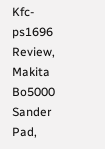Kfc-ps1696 Review, Makita Bo5000 Sander Pad,